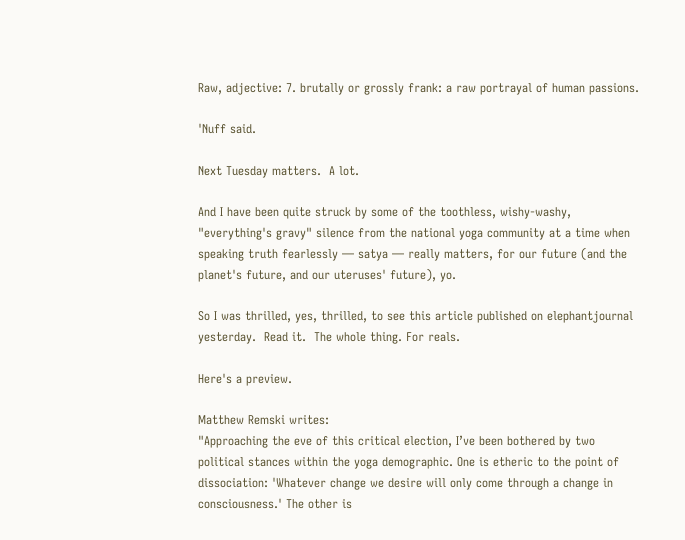Raw, adjective: 7. brutally or grossly frank: a raw portrayal of human passions.

'Nuff said.

Next Tuesday matters.  A lot.

And I have been quite struck by some of the toothless, wishy-washy, "everything's gravy" silence from the national yoga community at a time when speaking truth fearlessly — satya — really matters, for our future (and the planet's future, and our uteruses' future), yo.

So I was thrilled, yes, thrilled, to see this article published on elephantjournal yesterday.  Read it.  The whole thing. For reals.

Here's a preview.

Matthew Remski writes:
"Approaching the eve of this critical election, I’ve been bothered by two political stances within the yoga demographic. One is etheric to the point of dissociation: 'Whatever change we desire will only come through a change in consciousness.' The other is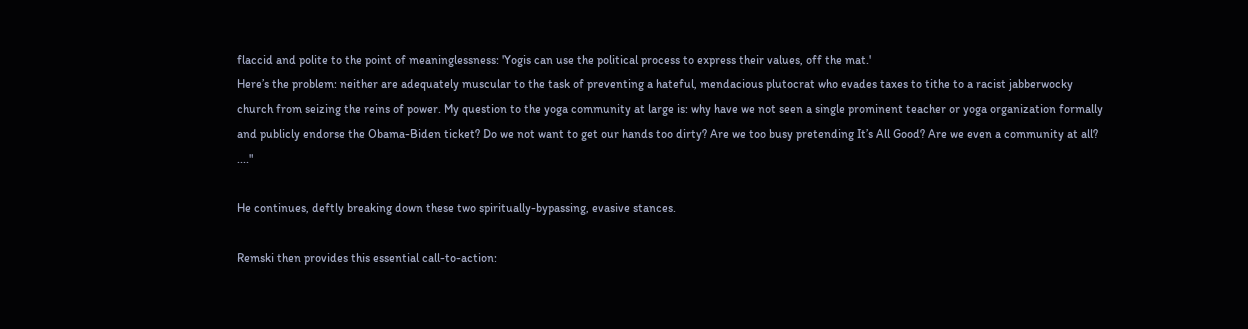flaccid and polite to the point of meaninglessness: 'Yogis can use the political process to express their values, off the mat.'
Here’s the problem: neither are adequately muscular to the task of preventing a hateful, mendacious plutocrat who evades taxes to tithe to a racist jabberwocky church from seizing the reins of power. My question to the yoga community at large is: why have we not seen a single prominent teacher or yoga organization formally and publicly endorse the Obama-Biden ticket? Do we not want to get our hands too dirty? Are we too busy pretending It’s All Good? Are we even a community at all? ...."

He continues, deftly breaking down these two spiritually-bypassing, evasive stances.

Remski then provides this essential call-to-action: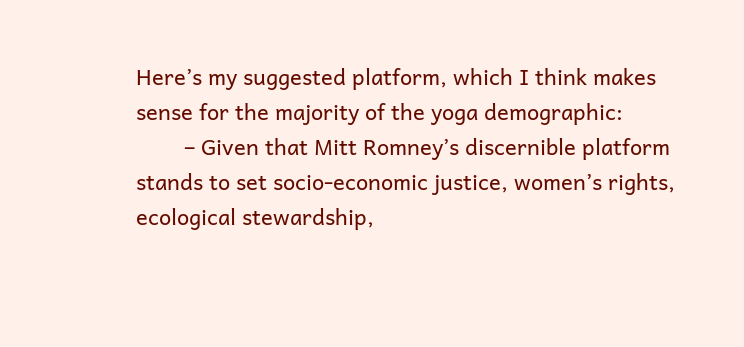Here’s my suggested platform, which I think makes sense for the majority of the yoga demographic:
        – Given that Mitt Romney’s discernible platform stands to set socio-economic justice, women’s rights, ecological stewardship,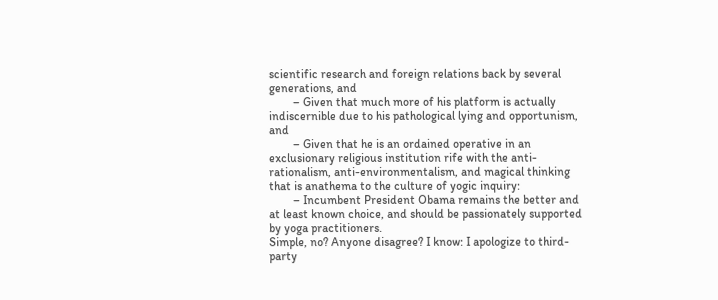scientific research and foreign relations back by several generations, and
        – Given that much more of his platform is actually indiscernible due to his pathological lying and opportunism, and
        – Given that he is an ordained operative in an exclusionary religious institution rife with the anti-rationalism, anti-environmentalism, and magical thinking that is anathema to the culture of yogic inquiry:
        – Incumbent President Obama remains the better and at least known choice, and should be passionately supported by yoga practitioners.
Simple, no? Anyone disagree? I know: I apologize to third-party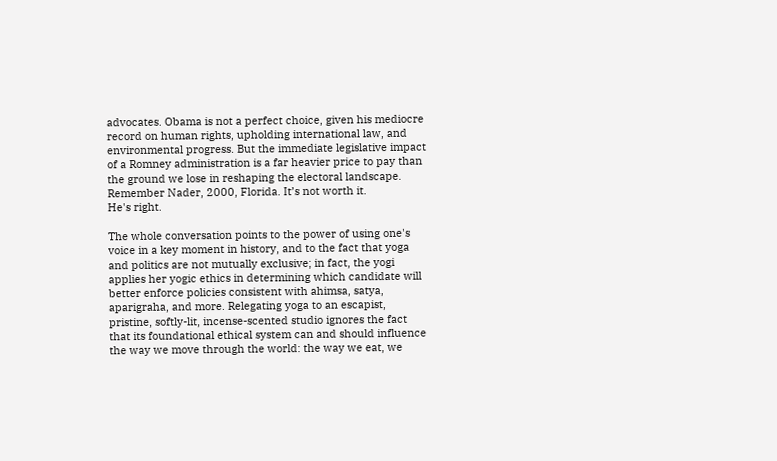advocates. Obama is not a perfect choice, given his mediocre record on human rights, upholding international law, and environmental progress. But the immediate legislative impact of a Romney administration is a far heavier price to pay than the ground we lose in reshaping the electoral landscape. Remember Nader, 2000, Florida. It’s not worth it.
He's right.

The whole conversation points to the power of using one's voice in a key moment in history, and to the fact that yoga and politics are not mutually exclusive; in fact, the yogi applies her yogic ethics in determining which candidate will better enforce policies consistent with ahimsa, satya, aparigraha, and more. Relegating yoga to an escapist, pristine, softly-lit, incense-scented studio ignores the fact that its foundational ethical system can and should influence the way we move through the world: the way we eat, we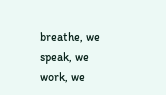breathe, we speak, we work, we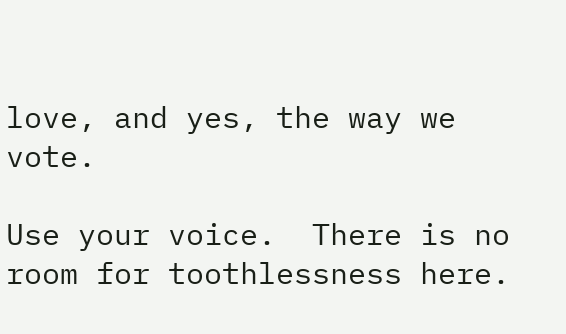love, and yes, the way we vote.

Use your voice.  There is no room for toothlessness here.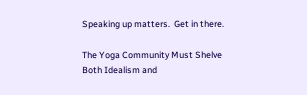Speaking up matters.  Get in there.

The Yoga Community Must Shelve Both Idealism and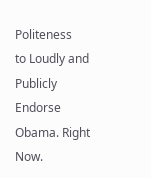Politeness
to Loudly and Publicly Endorse Obama. Right Now.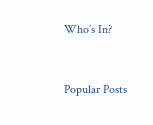Who’s In?


Popular Posts